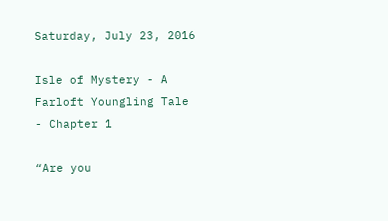Saturday, July 23, 2016

Isle of Mystery - A Farloft Youngling Tale - Chapter 1

“Are you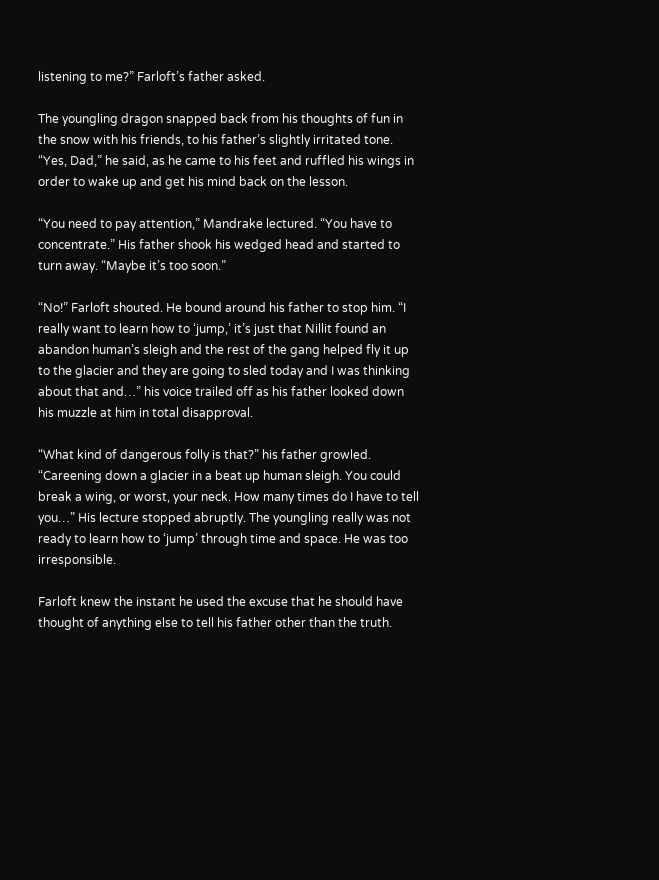listening to me?” Farloft’s father asked.

The youngling dragon snapped back from his thoughts of fun in the snow with his friends, to his father’s slightly irritated tone. “Yes, Dad,” he said, as he came to his feet and ruffled his wings in order to wake up and get his mind back on the lesson.

“You need to pay attention,” Mandrake lectured. “You have to concentrate.” His father shook his wedged head and started to turn away. “Maybe it’s too soon.”

“No!” Farloft shouted. He bound around his father to stop him. “I really want to learn how to ‘jump,’ it’s just that Nillit found an abandon human’s sleigh and the rest of the gang helped fly it up to the glacier and they are going to sled today and I was thinking about that and…” his voice trailed off as his father looked down his muzzle at him in total disapproval.

“What kind of dangerous folly is that?” his father growled. “Careening down a glacier in a beat up human sleigh. You could break a wing, or worst, your neck. How many times do I have to tell you…” His lecture stopped abruptly. The youngling really was not ready to learn how to ‘jump’ through time and space. He was too irresponsible.

Farloft knew the instant he used the excuse that he should have thought of anything else to tell his father other than the truth.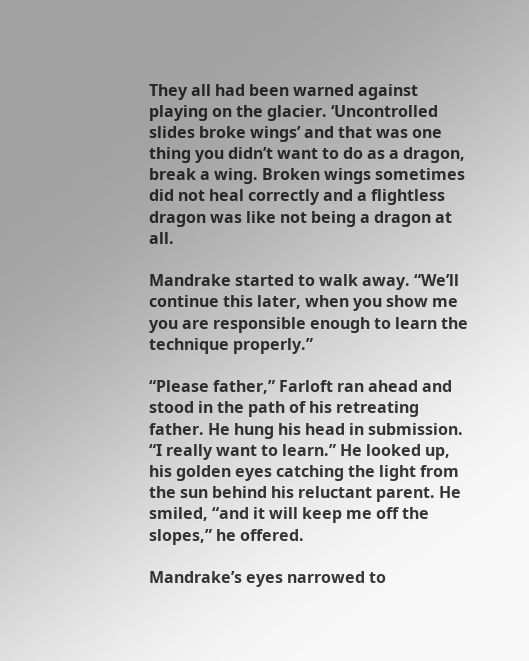They all had been warned against playing on the glacier. ‘Uncontrolled slides broke wings’ and that was one thing you didn’t want to do as a dragon, break a wing. Broken wings sometimes did not heal correctly and a flightless dragon was like not being a dragon at all.

Mandrake started to walk away. “We’ll continue this later, when you show me you are responsible enough to learn the technique properly.”

“Please father,” Farloft ran ahead and stood in the path of his retreating father. He hung his head in submission. “I really want to learn.” He looked up, his golden eyes catching the light from the sun behind his reluctant parent. He smiled, “and it will keep me off the slopes,” he offered.

Mandrake’s eyes narrowed to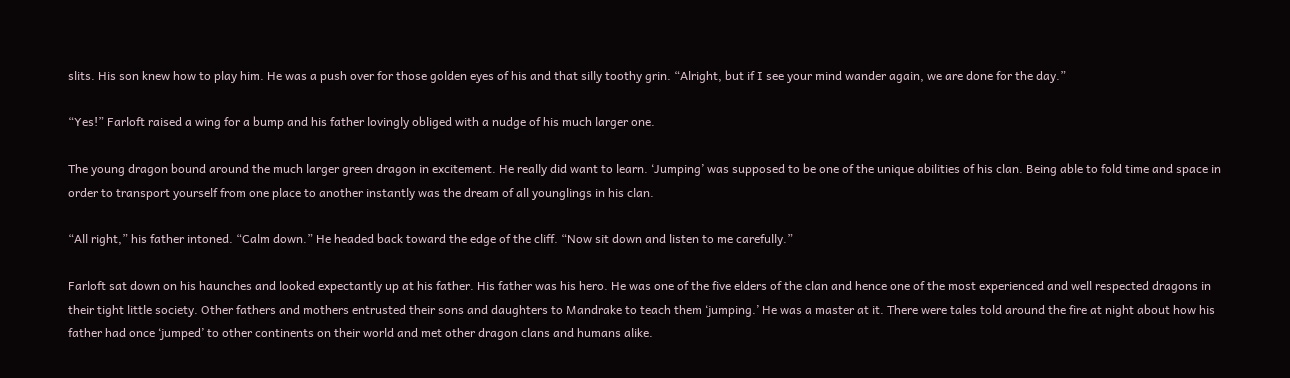slits. His son knew how to play him. He was a push over for those golden eyes of his and that silly toothy grin. “Alright, but if I see your mind wander again, we are done for the day.”

“Yes!” Farloft raised a wing for a bump and his father lovingly obliged with a nudge of his much larger one.

The young dragon bound around the much larger green dragon in excitement. He really did want to learn. ‘Jumping’ was supposed to be one of the unique abilities of his clan. Being able to fold time and space in order to transport yourself from one place to another instantly was the dream of all younglings in his clan.

“All right,” his father intoned. “Calm down.” He headed back toward the edge of the cliff. “Now sit down and listen to me carefully.”

Farloft sat down on his haunches and looked expectantly up at his father. His father was his hero. He was one of the five elders of the clan and hence one of the most experienced and well respected dragons in their tight little society. Other fathers and mothers entrusted their sons and daughters to Mandrake to teach them ‘jumping.’ He was a master at it. There were tales told around the fire at night about how his father had once ‘jumped’ to other continents on their world and met other dragon clans and humans alike.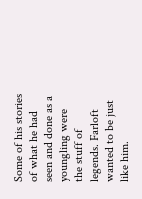Some of his stories of what he had seen and done as a youngling were the stuff of legends. Farloft wanted to be just like him.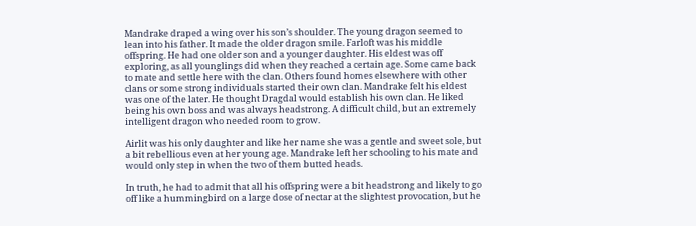Mandrake draped a wing over his son’s shoulder. The young dragon seemed to lean into his father. It made the older dragon smile. Farloft was his middle offspring. He had one older son and a younger daughter. His eldest was off exploring, as all younglings did when they reached a certain age. Some came back to mate and settle here with the clan. Others found homes elsewhere with other clans or some strong individuals started their own clan. Mandrake felt his eldest was one of the later. He thought Dragdal would establish his own clan. He liked being his own boss and was always headstrong. A difficult child, but an extremely intelligent dragon who needed room to grow.

Airlit was his only daughter and like her name she was a gentle and sweet sole, but a bit rebellious even at her young age. Mandrake left her schooling to his mate and would only step in when the two of them butted heads.

In truth, he had to admit that all his offspring were a bit headstrong and likely to go off like a hummingbird on a large dose of nectar at the slightest provocation, but he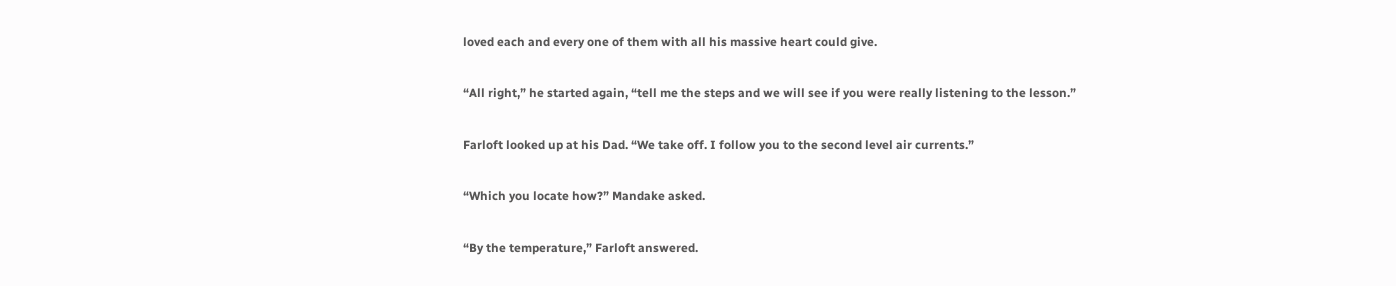loved each and every one of them with all his massive heart could give.

“All right,” he started again, “tell me the steps and we will see if you were really listening to the lesson.”

Farloft looked up at his Dad. “We take off. I follow you to the second level air currents.”

“Which you locate how?” Mandake asked.

“By the temperature,” Farloft answered.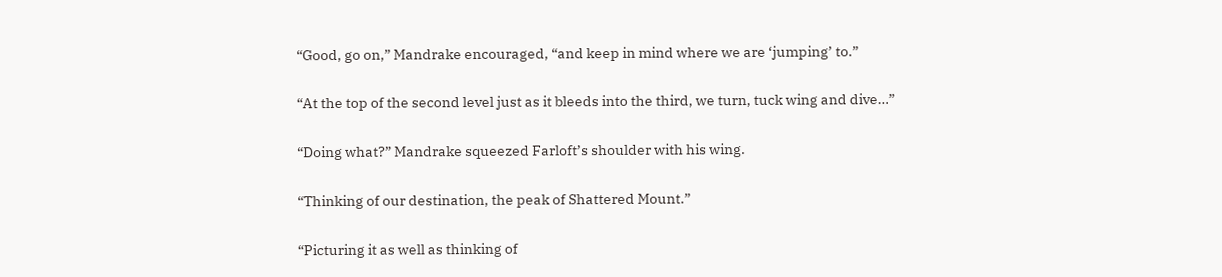“Good, go on,” Mandrake encouraged, “and keep in mind where we are ‘jumping’ to.”

“At the top of the second level just as it bleeds into the third, we turn, tuck wing and dive…”

“Doing what?” Mandrake squeezed Farloft’s shoulder with his wing.

“Thinking of our destination, the peak of Shattered Mount.”

“Picturing it as well as thinking of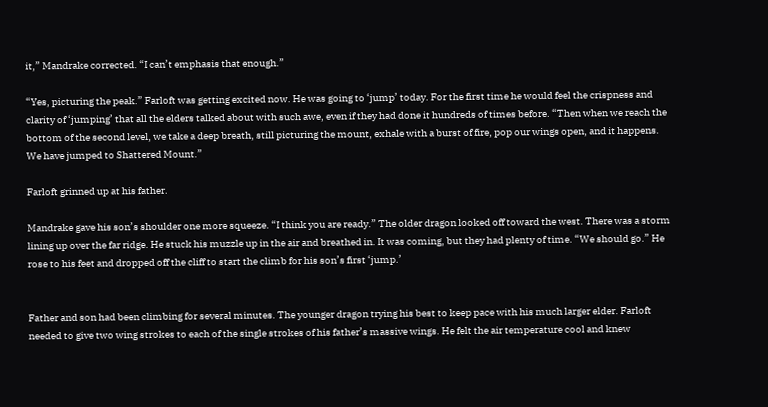it,” Mandrake corrected. “I can’t emphasis that enough.”

“Yes, picturing the peak.” Farloft was getting excited now. He was going to ‘jump’ today. For the first time he would feel the crispness and clarity of ‘jumping’ that all the elders talked about with such awe, even if they had done it hundreds of times before. “Then when we reach the bottom of the second level, we take a deep breath, still picturing the mount, exhale with a burst of fire, pop our wings open, and it happens. We have jumped to Shattered Mount.”

Farloft grinned up at his father.

Mandrake gave his son’s shoulder one more squeeze. “I think you are ready.” The older dragon looked off toward the west. There was a storm lining up over the far ridge. He stuck his muzzle up in the air and breathed in. It was coming, but they had plenty of time. “We should go.” He rose to his feet and dropped off the cliff to start the climb for his son’s first ‘jump.’


Father and son had been climbing for several minutes. The younger dragon trying his best to keep pace with his much larger elder. Farloft needed to give two wing strokes to each of the single strokes of his father’s massive wings. He felt the air temperature cool and knew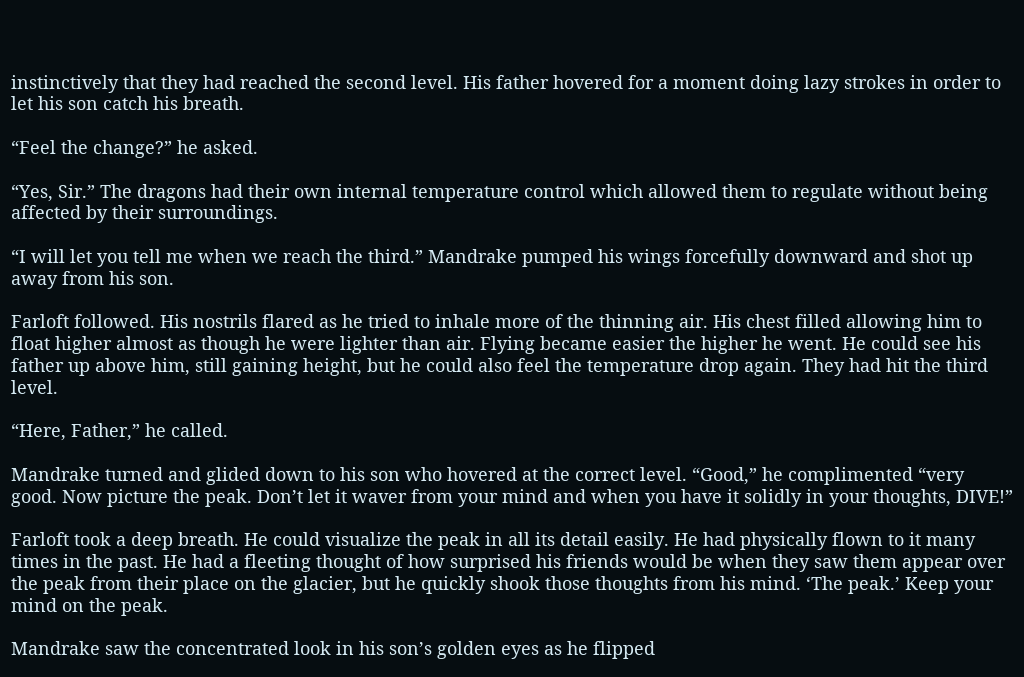instinctively that they had reached the second level. His father hovered for a moment doing lazy strokes in order to let his son catch his breath.

“Feel the change?” he asked.

“Yes, Sir.” The dragons had their own internal temperature control which allowed them to regulate without being affected by their surroundings.

“I will let you tell me when we reach the third.” Mandrake pumped his wings forcefully downward and shot up away from his son.

Farloft followed. His nostrils flared as he tried to inhale more of the thinning air. His chest filled allowing him to float higher almost as though he were lighter than air. Flying became easier the higher he went. He could see his father up above him, still gaining height, but he could also feel the temperature drop again. They had hit the third level.

“Here, Father,” he called.

Mandrake turned and glided down to his son who hovered at the correct level. “Good,” he complimented “very good. Now picture the peak. Don’t let it waver from your mind and when you have it solidly in your thoughts, DIVE!”

Farloft took a deep breath. He could visualize the peak in all its detail easily. He had physically flown to it many times in the past. He had a fleeting thought of how surprised his friends would be when they saw them appear over the peak from their place on the glacier, but he quickly shook those thoughts from his mind. ‘The peak.’ Keep your mind on the peak.

Mandrake saw the concentrated look in his son’s golden eyes as he flipped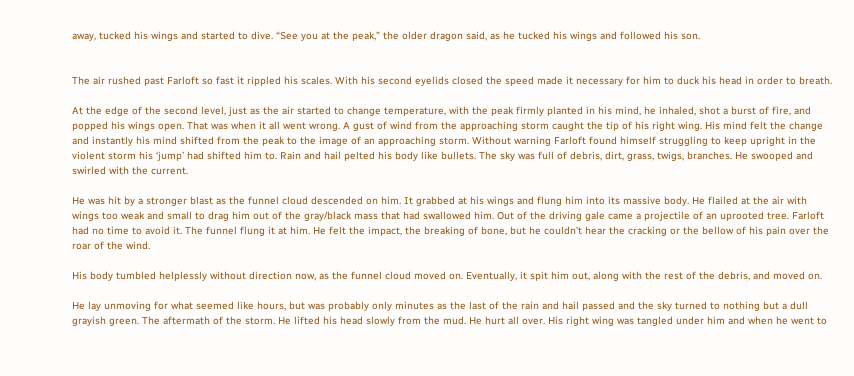away, tucked his wings and started to dive. “See you at the peak,” the older dragon said, as he tucked his wings and followed his son.


The air rushed past Farloft so fast it rippled his scales. With his second eyelids closed the speed made it necessary for him to duck his head in order to breath.

At the edge of the second level, just as the air started to change temperature, with the peak firmly planted in his mind, he inhaled, shot a burst of fire, and popped his wings open. That was when it all went wrong. A gust of wind from the approaching storm caught the tip of his right wing. His mind felt the change and instantly his mind shifted from the peak to the image of an approaching storm. Without warning Farloft found himself struggling to keep upright in the violent storm his ‘jump’ had shifted him to. Rain and hail pelted his body like bullets. The sky was full of debris, dirt, grass, twigs, branches. He swooped and swirled with the current.

He was hit by a stronger blast as the funnel cloud descended on him. It grabbed at his wings and flung him into its massive body. He flailed at the air with wings too weak and small to drag him out of the gray/black mass that had swallowed him. Out of the driving gale came a projectile of an uprooted tree. Farloft had no time to avoid it. The funnel flung it at him. He felt the impact, the breaking of bone, but he couldn’t hear the cracking or the bellow of his pain over the roar of the wind.

His body tumbled helplessly without direction now, as the funnel cloud moved on. Eventually, it spit him out, along with the rest of the debris, and moved on.

He lay unmoving for what seemed like hours, but was probably only minutes as the last of the rain and hail passed and the sky turned to nothing but a dull grayish green. The aftermath of the storm. He lifted his head slowly from the mud. He hurt all over. His right wing was tangled under him and when he went to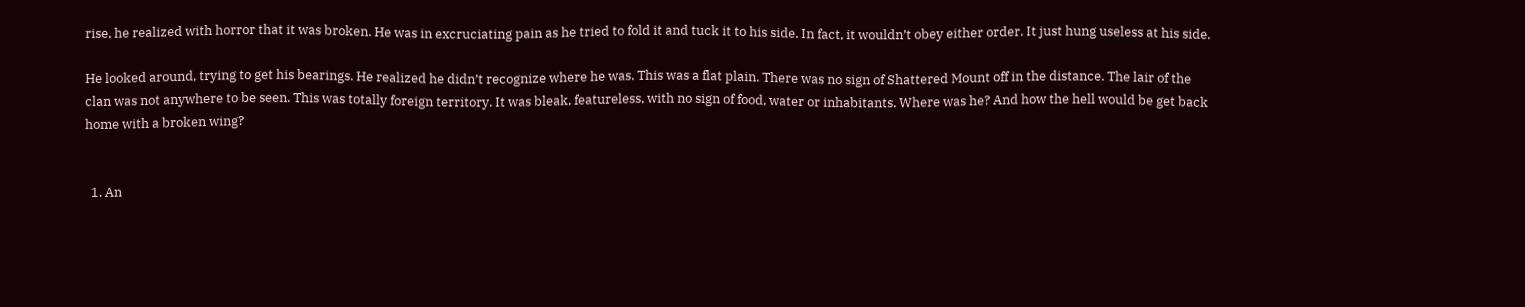rise, he realized with horror that it was broken. He was in excruciating pain as he tried to fold it and tuck it to his side. In fact, it wouldn’t obey either order. It just hung useless at his side.

He looked around, trying to get his bearings. He realized he didn’t recognize where he was. This was a flat plain. There was no sign of Shattered Mount off in the distance. The lair of the clan was not anywhere to be seen. This was totally foreign territory. It was bleak, featureless, with no sign of food, water or inhabitants. Where was he? And how the hell would be get back home with a broken wing?


  1. An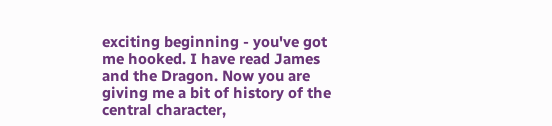exciting beginning - you've got me hooked. I have read James and the Dragon. Now you are giving me a bit of history of the central character,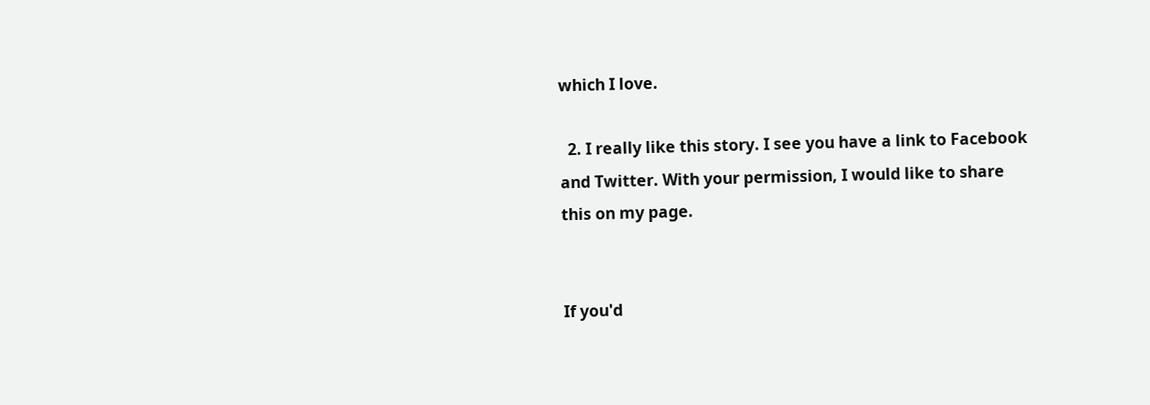which I love.

  2. I really like this story. I see you have a link to Facebook and Twitter. With your permission, I would like to share this on my page.


If you'd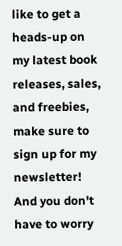like to get a heads-up on my latest book releases, sales, and freebies, make sure to sign up for my newsletter! And you don't have to worry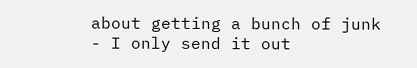about getting a bunch of junk - I only send it out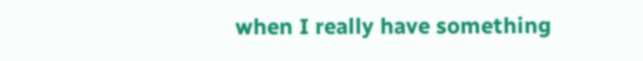when I really have something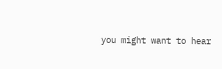you might want to hear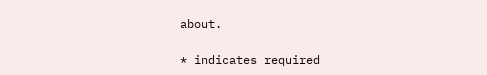about.

* indicates required